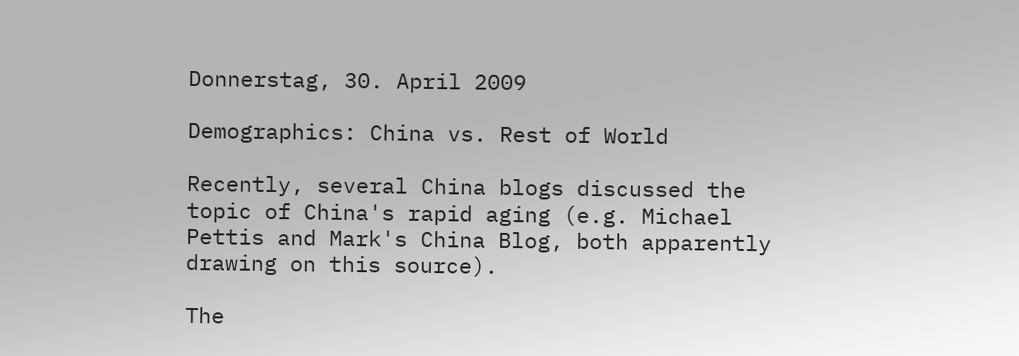Donnerstag, 30. April 2009

Demographics: China vs. Rest of World

Recently, several China blogs discussed the topic of China's rapid aging (e.g. Michael Pettis and Mark's China Blog, both apparently drawing on this source).

The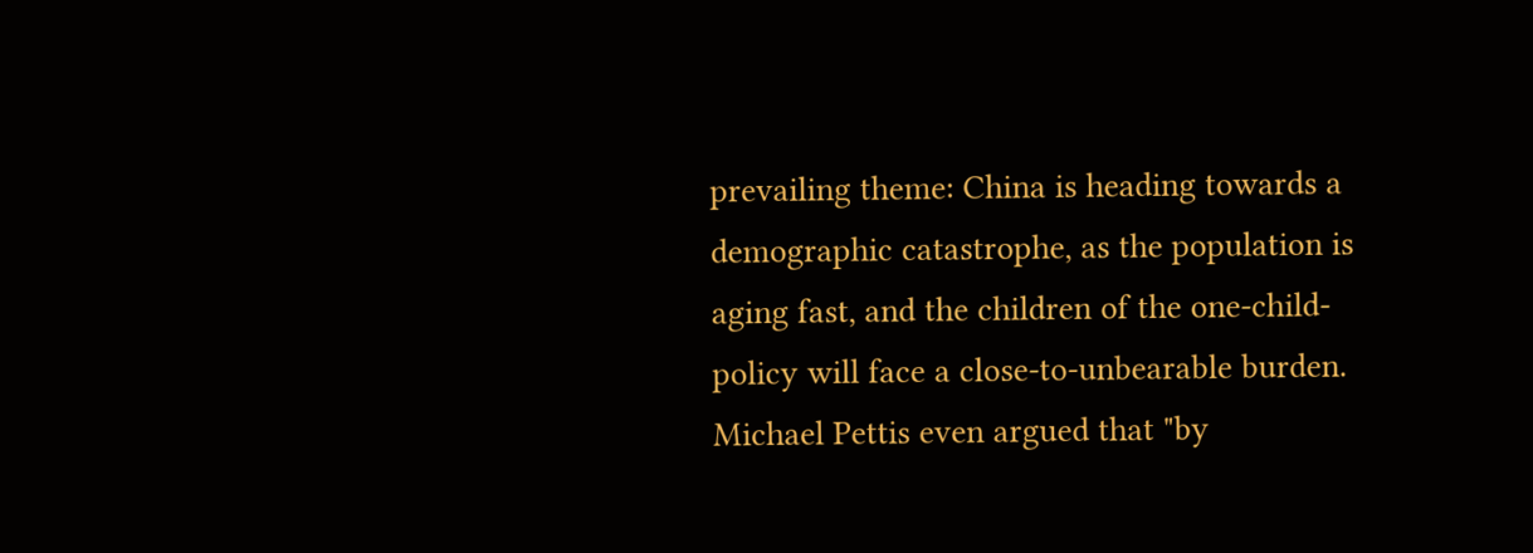prevailing theme: China is heading towards a demographic catastrophe, as the population is aging fast, and the children of the one-child-policy will face a close-to-unbearable burden. Michael Pettis even argued that "by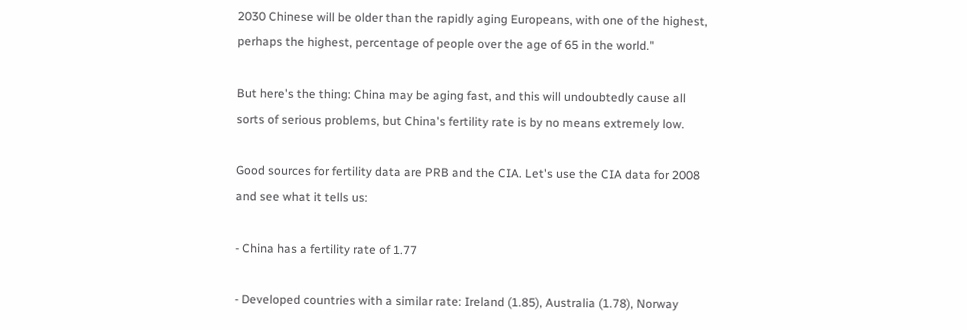2030 Chinese will be older than the rapidly aging Europeans, with one of the highest, perhaps the highest, percentage of people over the age of 65 in the world."

But here's the thing: China may be aging fast, and this will undoubtedly cause all sorts of serious problems, but China's fertility rate is by no means extremely low.

Good sources for fertility data are PRB and the CIA. Let's use the CIA data for 2008 and see what it tells us:

- China has a fertility rate of 1.77

- Developed countries with a similar rate: Ireland (1.85), Australia (1.78), Norway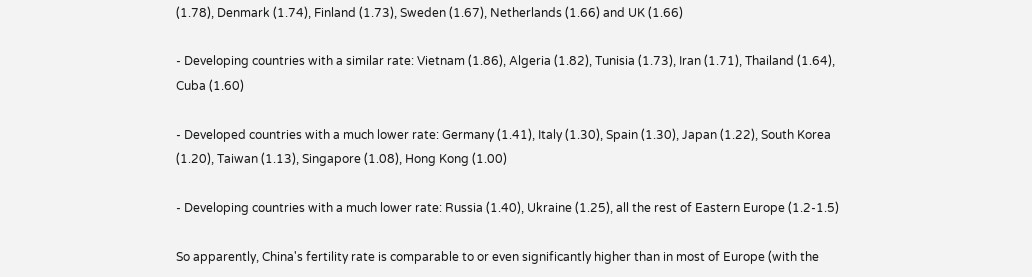(1.78), Denmark (1.74), Finland (1.73), Sweden (1.67), Netherlands (1.66) and UK (1.66)

- Developing countries with a similar rate: Vietnam (1.86), Algeria (1.82), Tunisia (1.73), Iran (1.71), Thailand (1.64), Cuba (1.60)

- Developed countries with a much lower rate: Germany (1.41), Italy (1.30), Spain (1.30), Japan (1.22), South Korea (1.20), Taiwan (1.13), Singapore (1.08), Hong Kong (1.00)

- Developing countries with a much lower rate: Russia (1.40), Ukraine (1.25), all the rest of Eastern Europe (1.2-1.5)

So apparently, China's fertility rate is comparable to or even significantly higher than in most of Europe (with the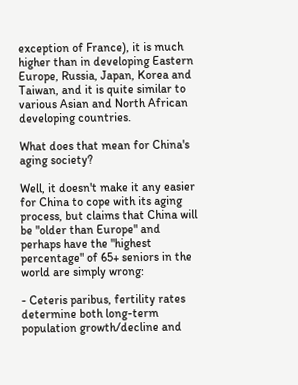exception of France), it is much higher than in developing Eastern Europe, Russia, Japan, Korea and Taiwan, and it is quite similar to various Asian and North African developing countries.

What does that mean for China's aging society?

Well, it doesn't make it any easier for China to cope with its aging process, but claims that China will be "older than Europe" and perhaps have the "highest percentage" of 65+ seniors in the world are simply wrong:

- Ceteris paribus, fertility rates determine both long-term population growth/decline and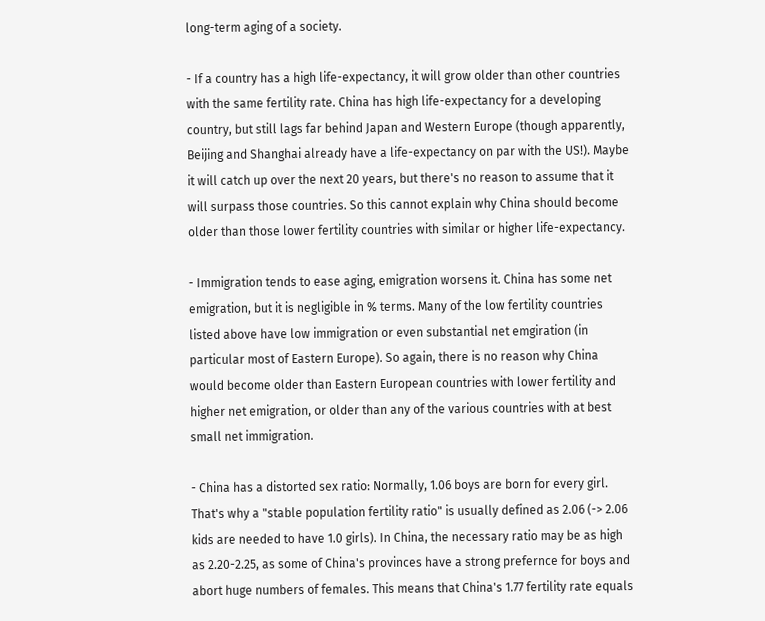long-term aging of a society.

- If a country has a high life-expectancy, it will grow older than other countries with the same fertility rate. China has high life-expectancy for a developing country, but still lags far behind Japan and Western Europe (though apparently, Beijing and Shanghai already have a life-expectancy on par with the US!). Maybe it will catch up over the next 20 years, but there's no reason to assume that it will surpass those countries. So this cannot explain why China should become older than those lower fertility countries with similar or higher life-expectancy.

- Immigration tends to ease aging, emigration worsens it. China has some net emigration, but it is negligible in % terms. Many of the low fertility countries listed above have low immigration or even substantial net emgiration (in particular most of Eastern Europe). So again, there is no reason why China would become older than Eastern European countries with lower fertility and higher net emigration, or older than any of the various countries with at best small net immigration.

- China has a distorted sex ratio: Normally, 1.06 boys are born for every girl. That's why a "stable population fertility ratio" is usually defined as 2.06 (-> 2.06 kids are needed to have 1.0 girls). In China, the necessary ratio may be as high as 2.20-2.25, as some of China's provinces have a strong prefernce for boys and abort huge numbers of females. This means that China's 1.77 fertility rate equals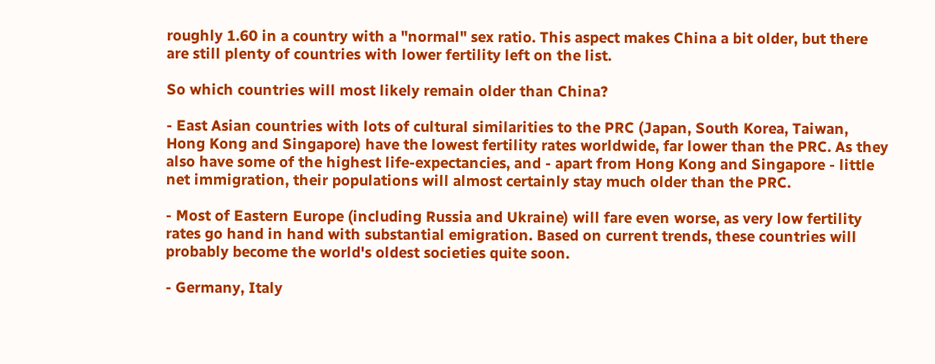roughly 1.60 in a country with a "normal" sex ratio. This aspect makes China a bit older, but there are still plenty of countries with lower fertility left on the list.

So which countries will most likely remain older than China?

- East Asian countries with lots of cultural similarities to the PRC (Japan, South Korea, Taiwan, Hong Kong and Singapore) have the lowest fertility rates worldwide, far lower than the PRC. As they also have some of the highest life-expectancies, and - apart from Hong Kong and Singapore - little net immigration, their populations will almost certainly stay much older than the PRC.

- Most of Eastern Europe (including Russia and Ukraine) will fare even worse, as very low fertility rates go hand in hand with substantial emigration. Based on current trends, these countries will probably become the world's oldest societies quite soon.

- Germany, Italy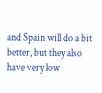and Spain will do a bit better, but they also have very low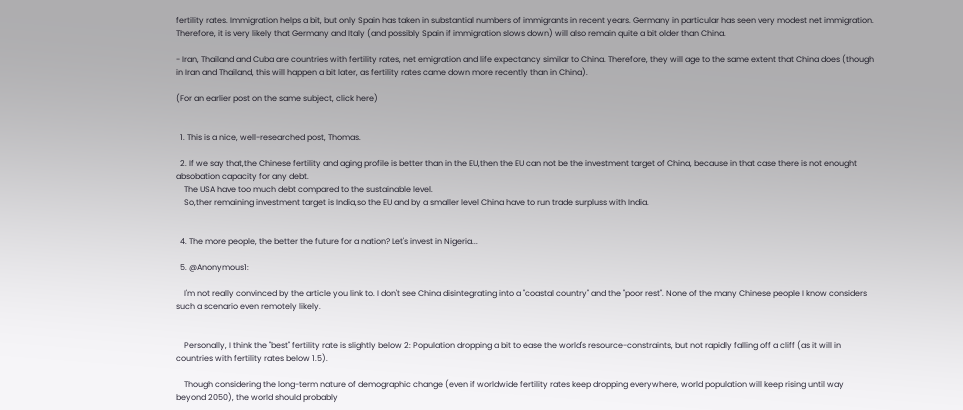fertility rates. Immigration helps a bit, but only Spain has taken in substantial numbers of immigrants in recent years. Germany in particular has seen very modest net immigration. Therefore, it is very likely that Germany and Italy (and possibly Spain if immigration slows down) will also remain quite a bit older than China.

- Iran, Thailand and Cuba are countries with fertility rates, net emigration and life expectancy similar to China. Therefore, they will age to the same extent that China does (though in Iran and Thailand, this will happen a bit later, as fertility rates came down more recently than in China).

(For an earlier post on the same subject, click here)


  1. This is a nice, well-researched post, Thomas.

  2. If we say that,the Chinese fertility and aging profile is better than in the EU,then the EU can not be the investment target of China, because in that case there is not enought absobation capacity for any debt.
    The USA have too much debt compared to the sustainable level.
    So,ther remaining investment target is India,so the EU and by a smaller level China have to run trade surpluss with India.


  4. The more people, the better the future for a nation? Let's invest in Nigeria...

  5. @Anonymous1:

    I'm not really convinced by the article you link to. I don't see China disintegrating into a "coastal country" and the "poor rest". None of the many Chinese people I know considers such a scenario even remotely likely.


    Personally, I think the "best" fertility rate is slightly below 2: Population dropping a bit to ease the world's resource-constraints, but not rapidly falling off a cliff (as it will in countries with fertility rates below 1.5).

    Though considering the long-term nature of demographic change (even if worldwide fertility rates keep dropping everywhere, world population will keep rising until way beyond 2050), the world should probably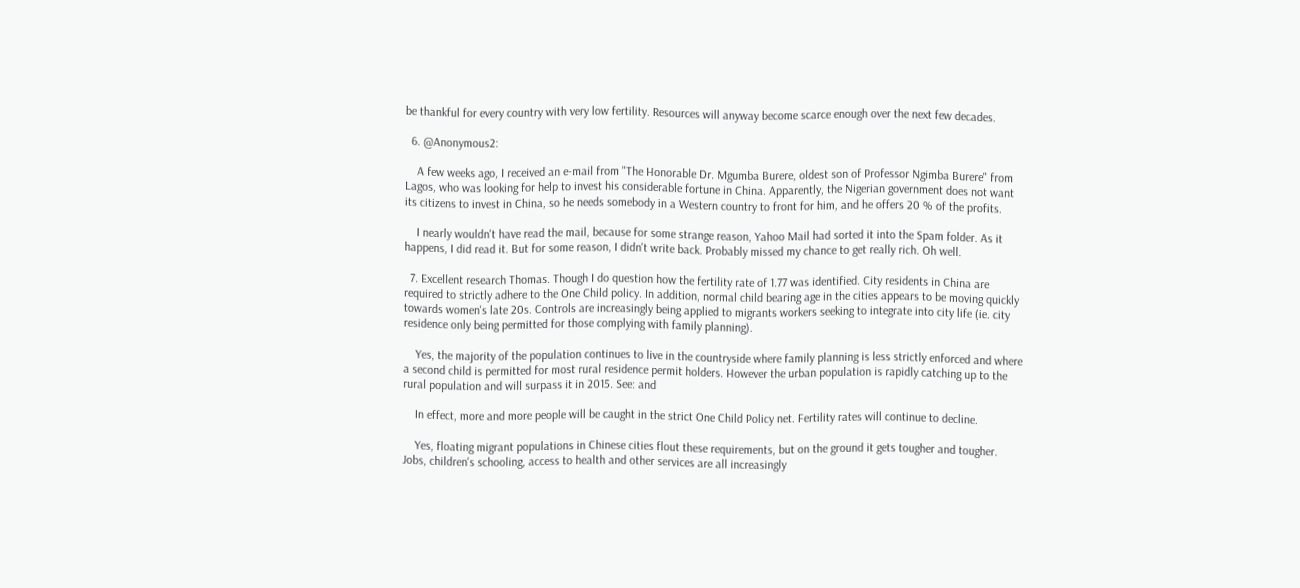be thankful for every country with very low fertility. Resources will anyway become scarce enough over the next few decades.

  6. @Anonymous2:

    A few weeks ago, I received an e-mail from "The Honorable Dr. Mgumba Burere, oldest son of Professor Ngimba Burere" from Lagos, who was looking for help to invest his considerable fortune in China. Apparently, the Nigerian government does not want its citizens to invest in China, so he needs somebody in a Western country to front for him, and he offers 20 % of the profits.

    I nearly wouldn't have read the mail, because for some strange reason, Yahoo Mail had sorted it into the Spam folder. As it happens, I did read it. But for some reason, I didn't write back. Probably missed my chance to get really rich. Oh well.

  7. Excellent research Thomas. Though I do question how the fertility rate of 1.77 was identified. City residents in China are required to strictly adhere to the One Child policy. In addition, normal child bearing age in the cities appears to be moving quickly towards women's late 20s. Controls are increasingly being applied to migrants workers seeking to integrate into city life (ie. city residence only being permitted for those complying with family planning).

    Yes, the majority of the population continues to live in the countryside where family planning is less strictly enforced and where a second child is permitted for most rural residence permit holders. However the urban population is rapidly catching up to the rural population and will surpass it in 2015. See: and

    In effect, more and more people will be caught in the strict One Child Policy net. Fertility rates will continue to decline.

    Yes, floating migrant populations in Chinese cities flout these requirements, but on the ground it gets tougher and tougher. Jobs, children's schooling, access to health and other services are all increasingly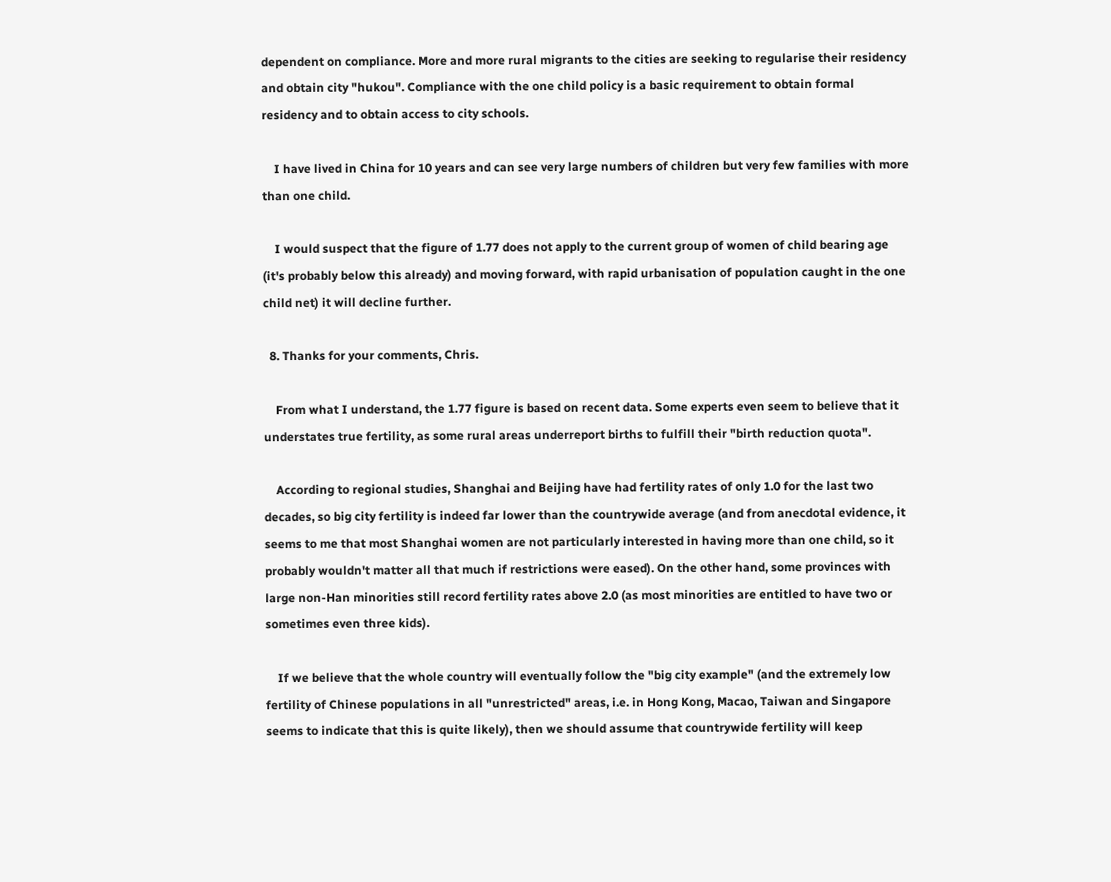dependent on compliance. More and more rural migrants to the cities are seeking to regularise their residency and obtain city "hukou". Compliance with the one child policy is a basic requirement to obtain formal residency and to obtain access to city schools.

    I have lived in China for 10 years and can see very large numbers of children but very few families with more than one child.

    I would suspect that the figure of 1.77 does not apply to the current group of women of child bearing age (it's probably below this already) and moving forward, with rapid urbanisation of population caught in the one child net) it will decline further.

  8. Thanks for your comments, Chris.

    From what I understand, the 1.77 figure is based on recent data. Some experts even seem to believe that it understates true fertility, as some rural areas underreport births to fulfill their "birth reduction quota".

    According to regional studies, Shanghai and Beijing have had fertility rates of only 1.0 for the last two decades, so big city fertility is indeed far lower than the countrywide average (and from anecdotal evidence, it seems to me that most Shanghai women are not particularly interested in having more than one child, so it probably wouldn't matter all that much if restrictions were eased). On the other hand, some provinces with large non-Han minorities still record fertility rates above 2.0 (as most minorities are entitled to have two or sometimes even three kids).

    If we believe that the whole country will eventually follow the "big city example" (and the extremely low fertility of Chinese populations in all "unrestricted" areas, i.e. in Hong Kong, Macao, Taiwan and Singapore seems to indicate that this is quite likely), then we should assume that countrywide fertility will keep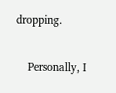dropping.

    Personally, I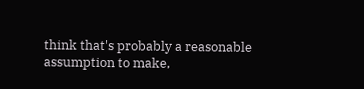think that's probably a reasonable assumption to make,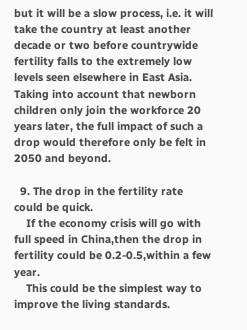but it will be a slow process, i.e. it will take the country at least another decade or two before countrywide fertility falls to the extremely low levels seen elsewhere in East Asia. Taking into account that newborn children only join the workforce 20 years later, the full impact of such a drop would therefore only be felt in 2050 and beyond.

  9. The drop in the fertility rate could be quick.
    If the economy crisis will go with full speed in China,then the drop in fertility could be 0.2-0.5,within a few year.
    This could be the simplest way to improve the living standards.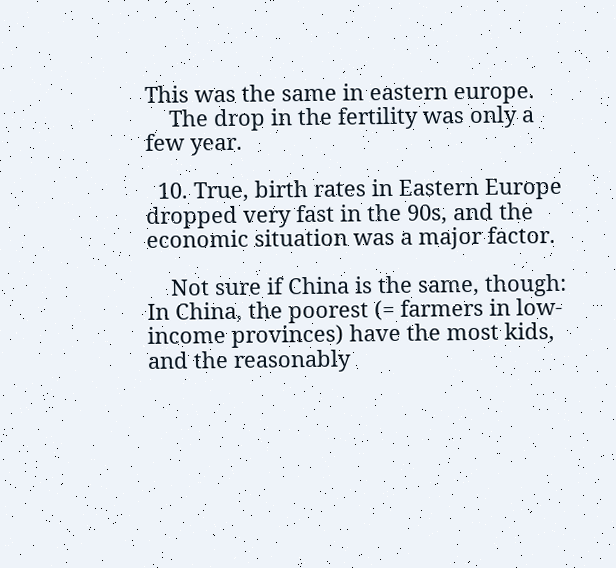This was the same in eastern europe.
    The drop in the fertility was only a few year.

  10. True, birth rates in Eastern Europe dropped very fast in the 90s, and the economic situation was a major factor.

    Not sure if China is the same, though: In China, the poorest (= farmers in low-income provinces) have the most kids, and the reasonably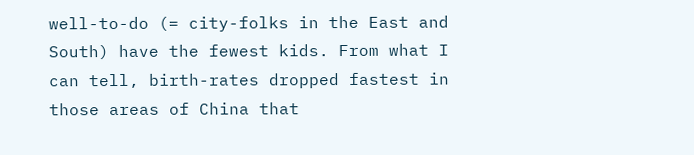well-to-do (= city-folks in the East and South) have the fewest kids. From what I can tell, birth-rates dropped fastest in those areas of China that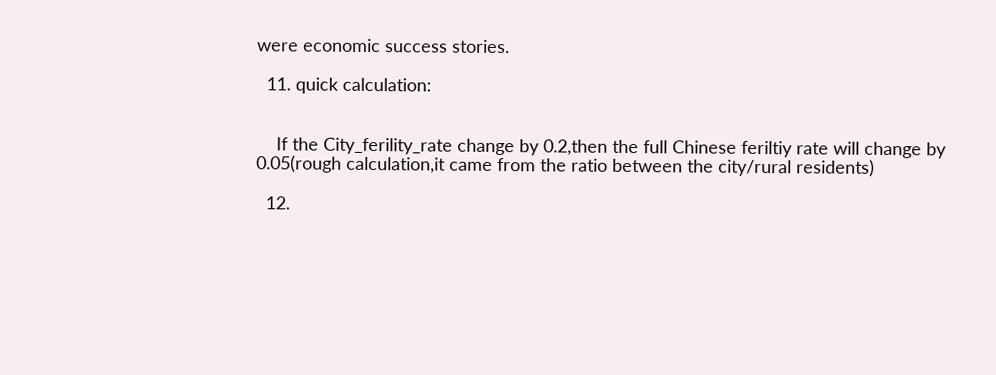were economic success stories.

  11. quick calculation:


    If the City_ferility_rate change by 0.2,then the full Chinese feriltiy rate will change by 0.05(rough calculation,it came from the ratio between the city/rural residents)

  12.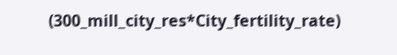(300_mill_city_res*City_fertility_rate)